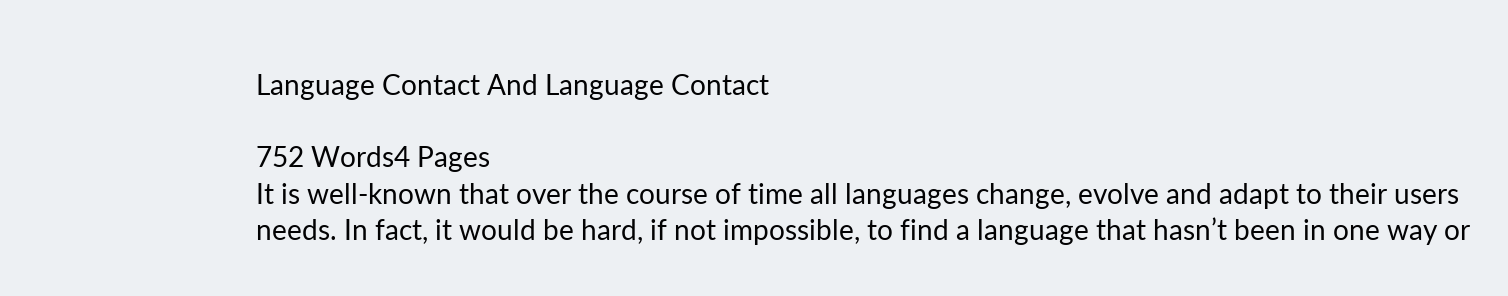Language Contact And Language Contact

752 Words4 Pages
It is well-known that over the course of time all languages change, evolve and adapt to their users needs. In fact, it would be hard, if not impossible, to find a language that hasn’t been in one way or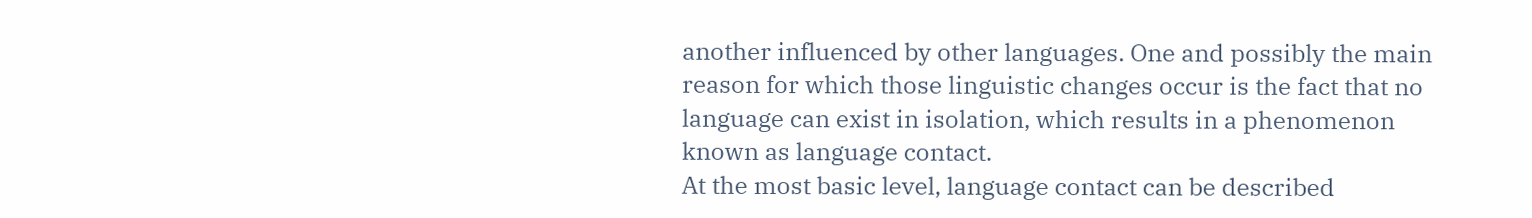another influenced by other languages. One and possibly the main reason for which those linguistic changes occur is the fact that no language can exist in isolation, which results in a phenomenon known as language contact.
At the most basic level, language contact can be described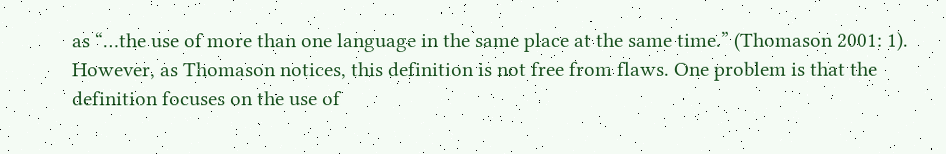as “…the use of more than one language in the same place at the same time.” (Thomason 2001: 1). However, as Thomason notices, this definition is not free from flaws. One problem is that the definition focuses on the use of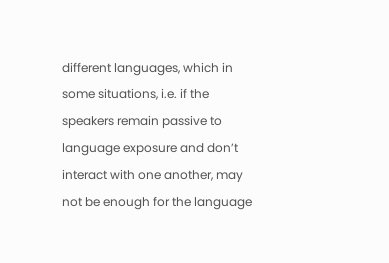different languages, which in some situations, i.e. if the speakers remain passive to language exposure and don’t interact with one another, may not be enough for the language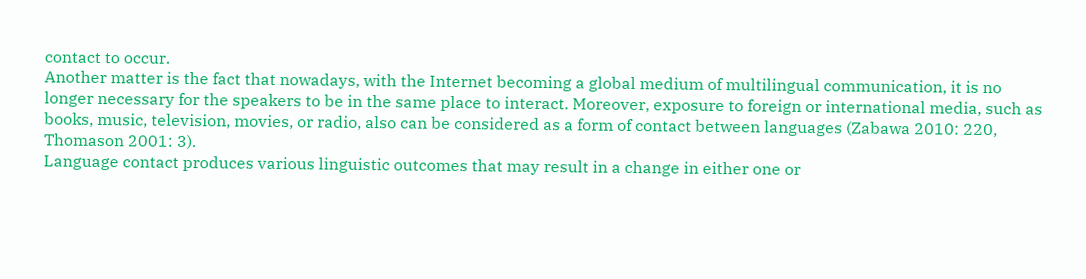contact to occur.
Another matter is the fact that nowadays, with the Internet becoming a global medium of multilingual communication, it is no longer necessary for the speakers to be in the same place to interact. Moreover, exposure to foreign or international media, such as books, music, television, movies, or radio, also can be considered as a form of contact between languages (Zabawa 2010: 220, Thomason 2001: 3).
Language contact produces various linguistic outcomes that may result in a change in either one or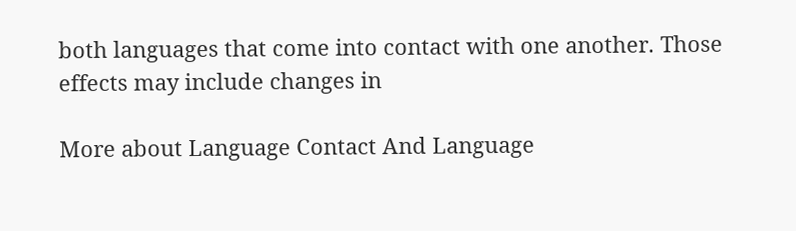both languages that come into contact with one another. Those effects may include changes in

More about Language Contact And Language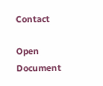Contact

Open Document